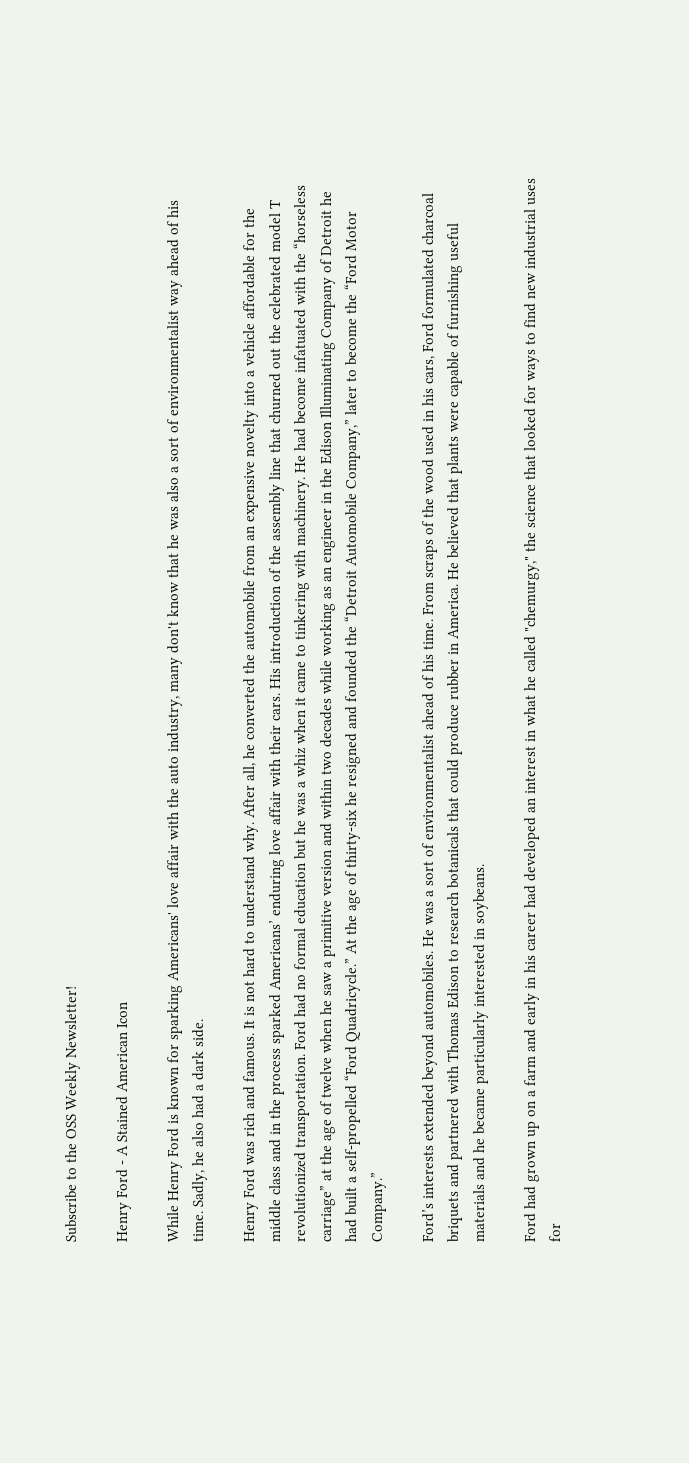Subscribe to the OSS Weekly Newsletter!

Henry Ford - A Stained American Icon

While Henry Ford is known for sparking Americans' love affair with the auto industry, many don't know that he was also a sort of environmentalist way ahead of his time. Sadly, he also had a dark side.

Henry Ford was rich and famous. It is not hard to understand why. After all, he converted the automobile from an expensive novelty into a vehicle affordable for the middle class and in the process sparked Americans’ enduring love affair with their cars. His introduction of the assembly line that churned out the celebrated model T revolutionized transportation. Ford had no formal education but he was a whiz when it came to tinkering with machinery. He had become infatuated with the “horseless carriage” at the age of twelve when he saw a primitive version and within two decades while working as an engineer in the Edison Illuminating Company of Detroit he had built a self-propelled “Ford Quadricycle.” At the age of thirty-six he resigned and founded the “Detroit Automobile Company,” later to become the “Ford Motor Company.”

Ford’s interests extended beyond automobiles. He was a sort of environmentalist ahead of his time. From scraps of the wood used in his cars, Ford formulated charcoal briquets and partnered with Thomas Edison to research botanicals that could produce rubber in America. He believed that plants were capable of furnishing useful materials and he became particularly interested in soybeans.

Ford had grown up on a farm and early in his career had developed an interest in what he called "chemurgy," the science that looked for ways to find new industrial uses for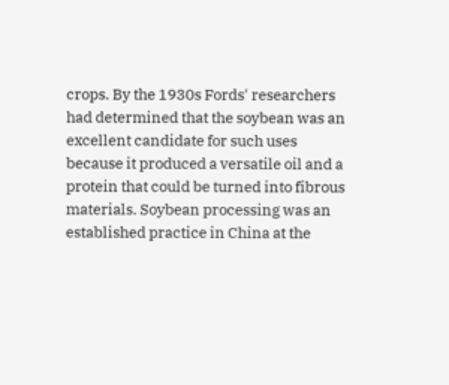crops. By the 1930s Fords' researchers had determined that the soybean was an excellent candidate for such uses because it produced a versatile oil and a protein that could be turned into fibrous materials. Soybean processing was an established practice in China at the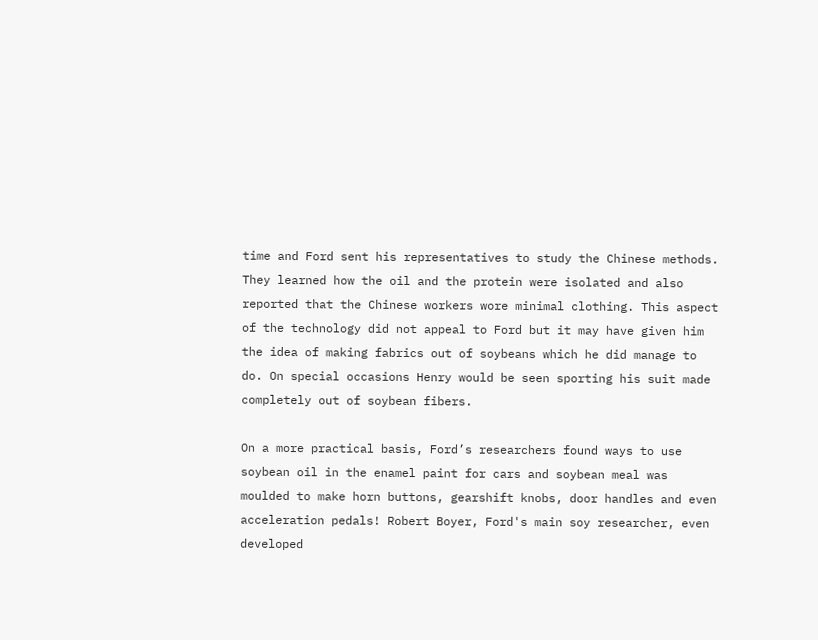time and Ford sent his representatives to study the Chinese methods. They learned how the oil and the protein were isolated and also reported that the Chinese workers wore minimal clothing. This aspect of the technology did not appeal to Ford but it may have given him the idea of making fabrics out of soybeans which he did manage to do. On special occasions Henry would be seen sporting his suit made completely out of soybean fibers.

On a more practical basis, Ford’s researchers found ways to use soybean oil in the enamel paint for cars and soybean meal was moulded to make horn buttons, gearshift knobs, door handles and even acceleration pedals! Robert Boyer, Ford's main soy researcher, even developed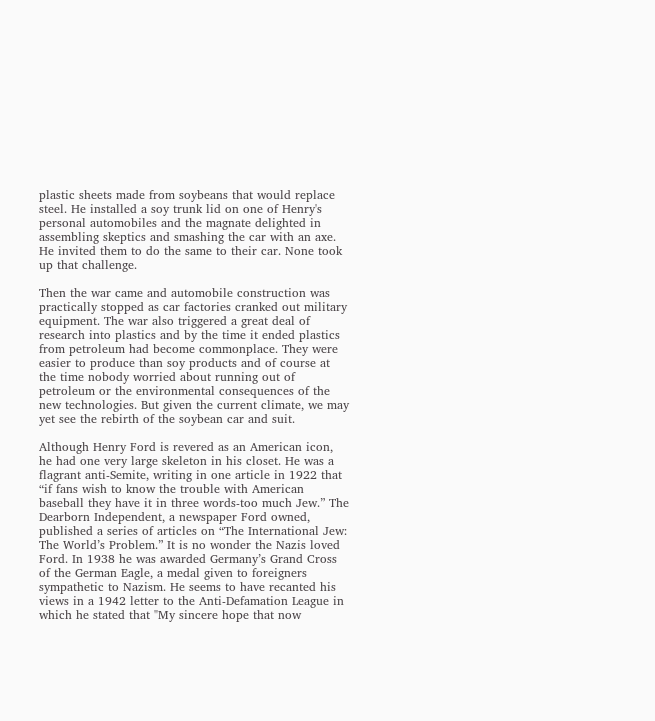plastic sheets made from soybeans that would replace steel. He installed a soy trunk lid on one of Henry's personal automobiles and the magnate delighted in assembling skeptics and smashing the car with an axe. He invited them to do the same to their car. None took up that challenge.

Then the war came and automobile construction was practically stopped as car factories cranked out military equipment. The war also triggered a great deal of research into plastics and by the time it ended plastics from petroleum had become commonplace. They were easier to produce than soy products and of course at the time nobody worried about running out of petroleum or the environmental consequences of the new technologies. But given the current climate, we may yet see the rebirth of the soybean car and suit.

Although Henry Ford is revered as an American icon, he had one very large skeleton in his closet. He was a flagrant anti-Semite, writing in one article in 1922 that “if fans wish to know the trouble with American baseball they have it in three words-too much Jew.” The Dearborn Independent, a newspaper Ford owned, published a series of articles on “The International Jew: The World’s Problem.” It is no wonder the Nazis loved Ford. In 1938 he was awarded Germany’s Grand Cross of the German Eagle, a medal given to foreigners sympathetic to Nazism. He seems to have recanted his views in a 1942 letter to the Anti-Defamation League in which he stated that "My sincere hope that now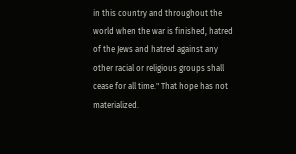in this country and throughout the world when the war is finished, hatred of the Jews and hatred against any other racial or religious groups shall cease for all time." That hope has not materialized.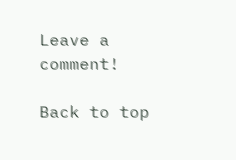Leave a comment!

Back to top